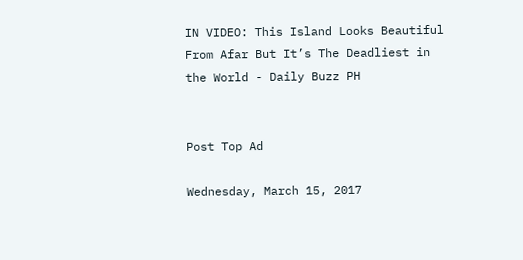IN VIDEO: This Island Looks Beautiful From Afar But It’s The Deadliest in the World - Daily Buzz PH


Post Top Ad

Wednesday, March 15, 2017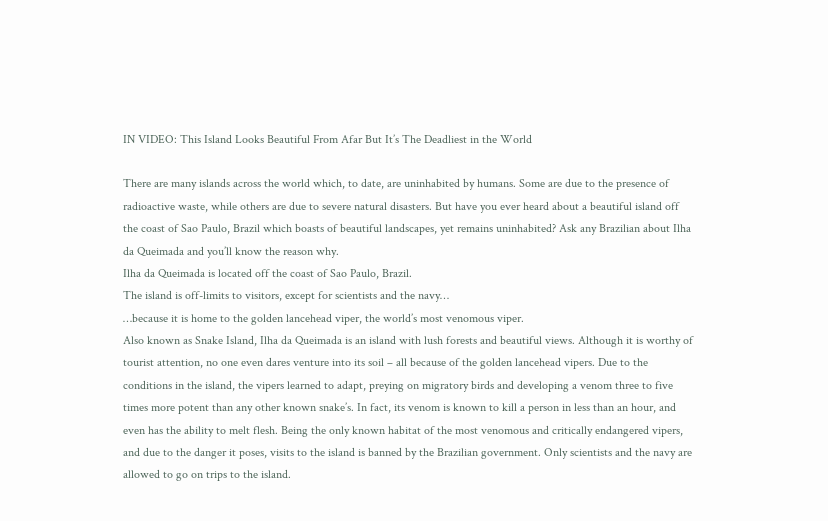IN VIDEO: This Island Looks Beautiful From Afar But It’s The Deadliest in the World

There are many islands across the world which, to date, are uninhabited by humans. Some are due to the presence of radioactive waste, while others are due to severe natural disasters. But have you ever heard about a beautiful island off the coast of Sao Paulo, Brazil which boasts of beautiful landscapes, yet remains uninhabited? Ask any Brazilian about Ilha da Queimada and you’ll know the reason why.
Ilha da Queimada is located off the coast of Sao Paulo, Brazil.
The island is off-limits to visitors, except for scientists and the navy…
…because it is home to the golden lancehead viper, the world’s most venomous viper.
Also known as Snake Island, Ilha da Queimada is an island with lush forests and beautiful views. Although it is worthy of tourist attention, no one even dares venture into its soil – all because of the golden lancehead vipers. Due to the conditions in the island, the vipers learned to adapt, preying on migratory birds and developing a venom three to five times more potent than any other known snake’s. In fact, its venom is known to kill a person in less than an hour, and even has the ability to melt flesh. Being the only known habitat of the most venomous and critically endangered vipers, and due to the danger it poses, visits to the island is banned by the Brazilian government. Only scientists and the navy are allowed to go on trips to the island.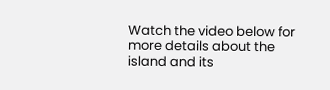Watch the video below for more details about the island and its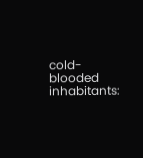cold-blooded inhabitants: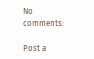No comments:

Post a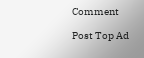Comment

Post Top Ad